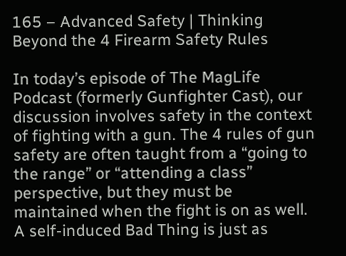165 – Advanced Safety | Thinking Beyond the 4 Firearm Safety Rules

In today’s episode of The MagLife Podcast (formerly Gunfighter Cast), our discussion involves safety in the context of fighting with a gun. The 4 rules of gun safety are often taught from a “going to the range” or “attending a class” perspective, but they must be maintained when the fight is on as well. A self-induced Bad Thing is just as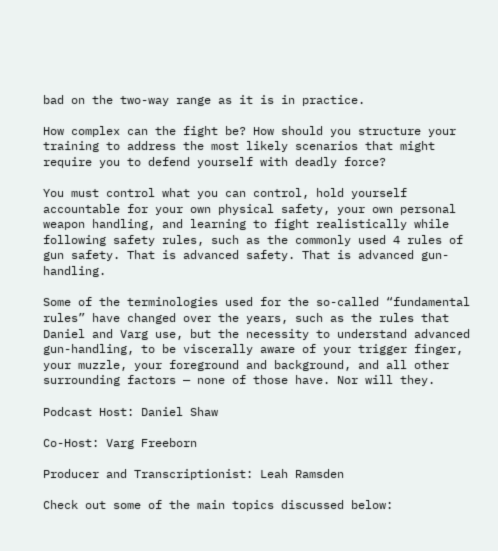bad on the two-way range as it is in practice.

How complex can the fight be? How should you structure your training to address the most likely scenarios that might require you to defend yourself with deadly force?

You must control what you can control, hold yourself accountable for your own physical safety, your own personal weapon handling, and learning to fight realistically while following safety rules, such as the commonly used 4 rules of gun safety. That is advanced safety. That is advanced gun-handling.

Some of the terminologies used for the so-called “fundamental rules” have changed over the years, such as the rules that Daniel and Varg use, but the necessity to understand advanced gun-handling, to be viscerally aware of your trigger finger, your muzzle, your foreground and background, and all other surrounding factors — none of those have. Nor will they.

Podcast Host: Daniel Shaw

Co-Host: Varg Freeborn

Producer and Transcriptionist: Leah Ramsden

Check out some of the main topics discussed below: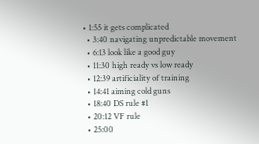• 1:55 it gets complicated
  • 3:40 navigating unpredictable movement
  • 6:13 look like a good guy
  • 11:30 high ready vs low ready
  • 12:39 artificiality of training
  • 14:41 aiming cold guns
  • 18:40 DS rule #1
  • 20:12 VF rule
  • 25:00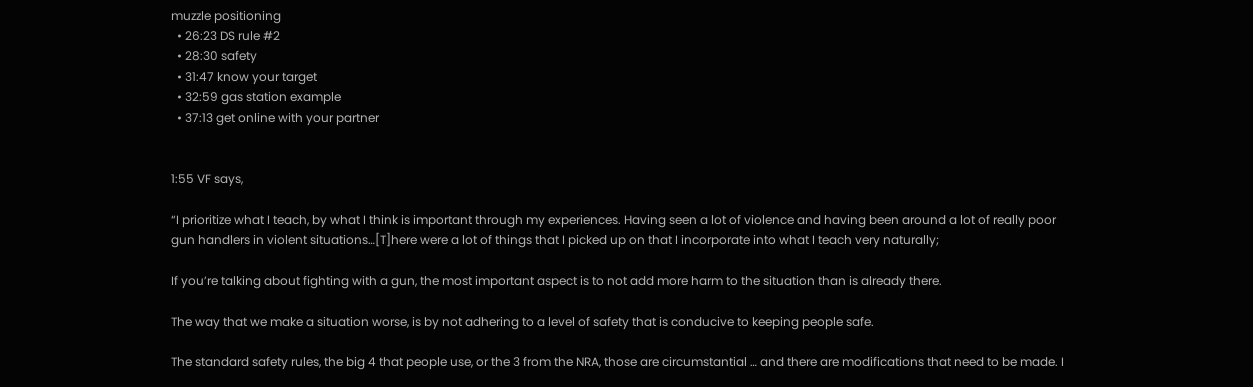muzzle positioning
  • 26:23 DS rule #2
  • 28:30 safety
  • 31:47 know your target
  • 32:59 gas station example
  • 37:13 get online with your partner


1:55 VF says,

“I prioritize what I teach, by what I think is important through my experiences. Having seen a lot of violence and having been around a lot of really poor gun handlers in violent situations…[T]here were a lot of things that I picked up on that I incorporate into what I teach very naturally;

If you’re talking about fighting with a gun, the most important aspect is to not add more harm to the situation than is already there.

The way that we make a situation worse, is by not adhering to a level of safety that is conducive to keeping people safe.

The standard safety rules, the big 4 that people use, or the 3 from the NRA, those are circumstantial … and there are modifications that need to be made. I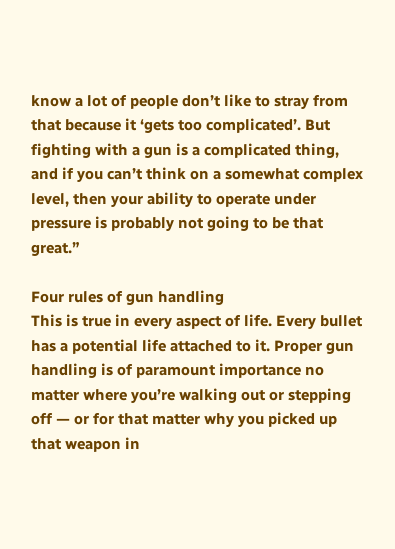know a lot of people don’t like to stray from that because it ‘gets too complicated’. But fighting with a gun is a complicated thing, and if you can’t think on a somewhat complex level, then your ability to operate under pressure is probably not going to be that great.”

Four rules of gun handling
This is true in every aspect of life. Every bullet has a potential life attached to it. Proper gun handling is of paramount importance no matter where you’re walking out or stepping off — or for that matter why you picked up that weapon in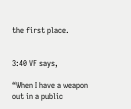the first place.


3:40 VF says,

“When I have a weapon out in a public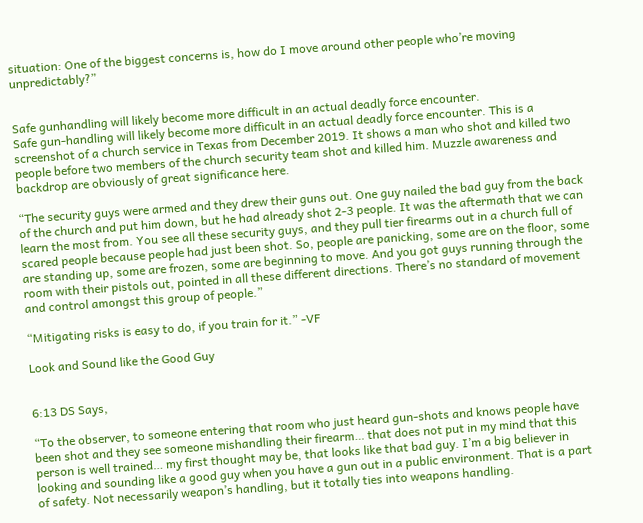situation: One of the biggest concerns is, how do I move around other people who’re moving unpredictably?”


Safe gunhandling will likely become more difficult in an actual deadly force encounter.
Safe gun-handling will likely become more difficult in an actual deadly force encounter. This is a screenshot of a church service in Texas from December 2019. It shows a man who shot and killed two people before two members of the church security team shot and killed him. Muzzle awareness and backdrop are obviously of great significance here.

“The security guys were armed and they drew their guns out. One guy nailed the bad guy from the back of the church and put him down, but he had already shot 2-3 people. It was the aftermath that we can learn the most from. You see all these security guys, and they pull tier firearms out in a church full of scared people because people had just been shot. So, people are panicking, some are on the floor, some are standing up, some are frozen, some are beginning to move. And you got guys running through the room with their pistols out, pointed in all these different directions. There’s no standard of movement and control amongst this group of people.”

“Mitigating risks is easy to do, if you train for it.” -VF

Look and Sound like the Good Guy


6:13 DS Says,

“To the observer, to someone entering that room who just heard gun-shots and knows people have been shot and they see someone mishandling their firearm… that does not put in my mind that this person is well trained… my first thought may be, that looks like that bad guy. I’m a big believer in looking and sounding like a good guy when you have a gun out in a public environment. That is a part of safety. Not necessarily weapon’s handling, but it totally ties into weapons handling.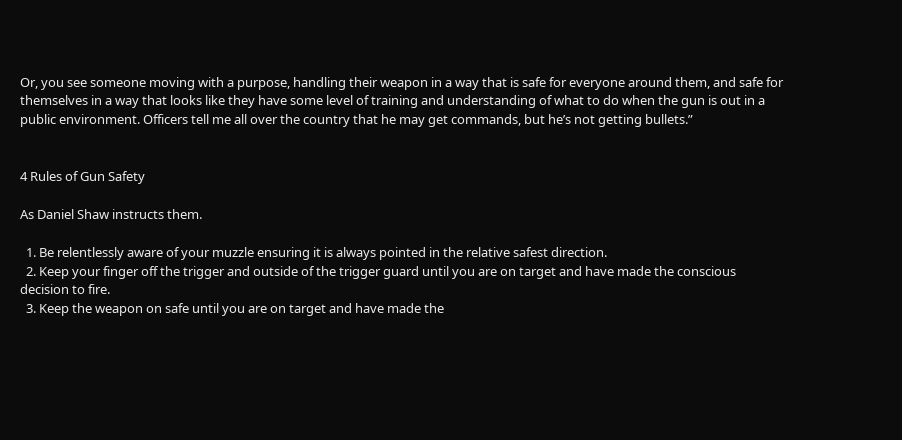Or, you see someone moving with a purpose, handling their weapon in a way that is safe for everyone around them, and safe for themselves in a way that looks like they have some level of training and understanding of what to do when the gun is out in a public environment. Officers tell me all over the country that he may get commands, but he’s not getting bullets.”


4 Rules of Gun Safety

As Daniel Shaw instructs them.

  1. Be relentlessly aware of your muzzle ensuring it is always pointed in the relative safest direction.
  2. Keep your finger off the trigger and outside of the trigger guard until you are on target and have made the conscious decision to fire.
  3. Keep the weapon on safe until you are on target and have made the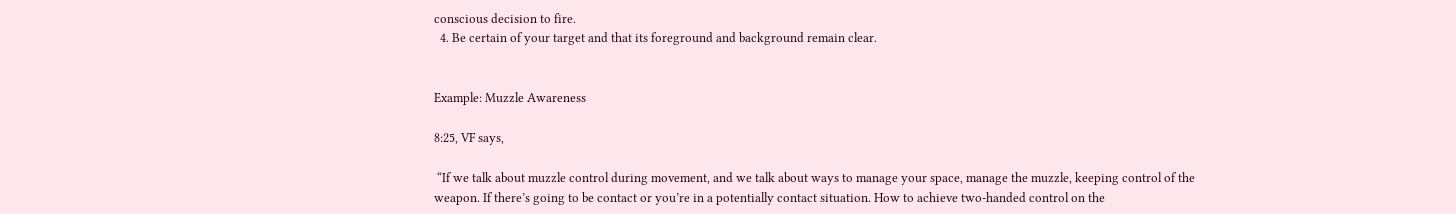conscious decision to fire.
  4. Be certain of your target and that its foreground and background remain clear.


Example: Muzzle Awareness

8:25, VF says,

 “If we talk about muzzle control during movement, and we talk about ways to manage your space, manage the muzzle, keeping control of the weapon. If there’s going to be contact or you’re in a potentially contact situation. How to achieve two-handed control on the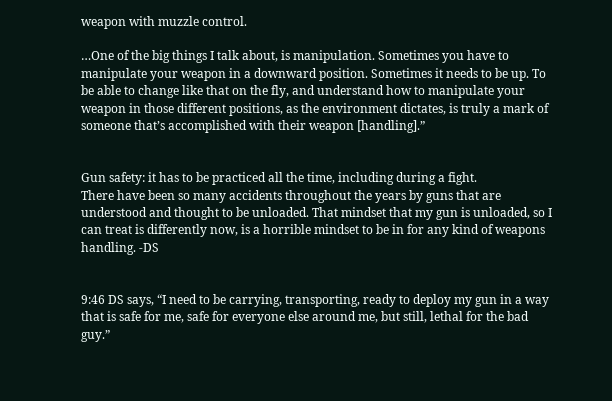weapon with muzzle control.

…One of the big things I talk about, is manipulation. Sometimes you have to manipulate your weapon in a downward position. Sometimes it needs to be up. To be able to change like that on the fly, and understand how to manipulate your weapon in those different positions, as the environment dictates, is truly a mark of someone that’s accomplished with their weapon [handling].”


Gun safety: it has to be practiced all the time, including during a fight.
There have been so many accidents throughout the years by guns that are understood and thought to be unloaded. That mindset that my gun is unloaded, so I can treat is differently now, is a horrible mindset to be in for any kind of weapons handling. -DS


9:46 DS says, “I need to be carrying, transporting, ready to deploy my gun in a way that is safe for me, safe for everyone else around me, but still, lethal for the bad guy.”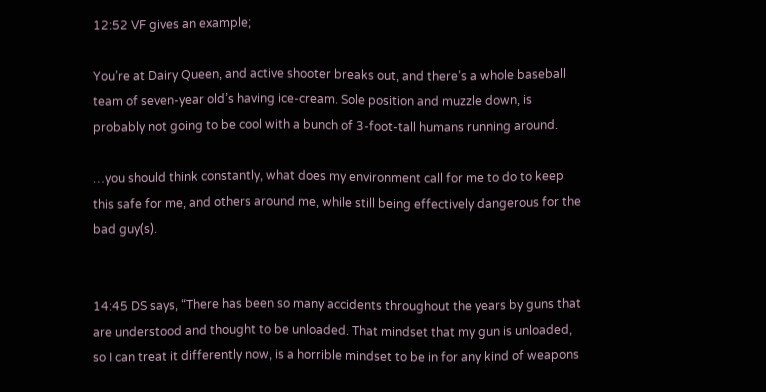12:52 VF gives an example;

You’re at Dairy Queen, and active shooter breaks out, and there’s a whole baseball team of seven-year old’s having ice-cream. Sole position and muzzle down, is probably not going to be cool with a bunch of 3-foot-tall humans running around.

…you should think constantly, what does my environment call for me to do to keep this safe for me, and others around me, while still being effectively dangerous for the bad guy(s).


14:45 DS says, “There has been so many accidents throughout the years by guns that are understood and thought to be unloaded. That mindset that my gun is unloaded, so I can treat it differently now, is a horrible mindset to be in for any kind of weapons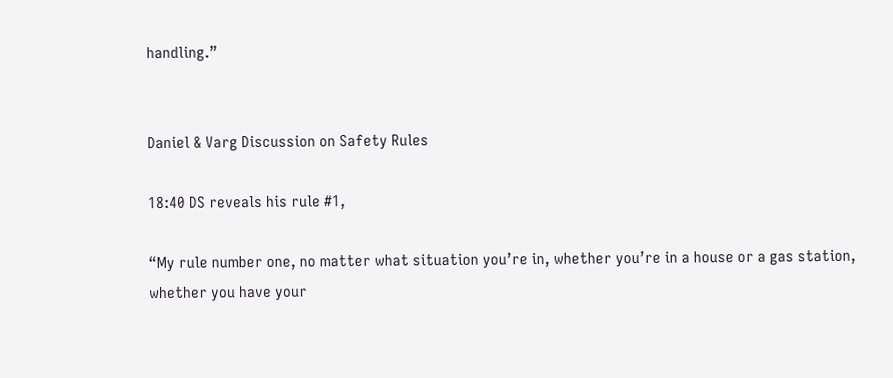handling.”


Daniel & Varg Discussion on Safety Rules

18:40 DS reveals his rule #1,

“My rule number one, no matter what situation you’re in, whether you’re in a house or a gas station, whether you have your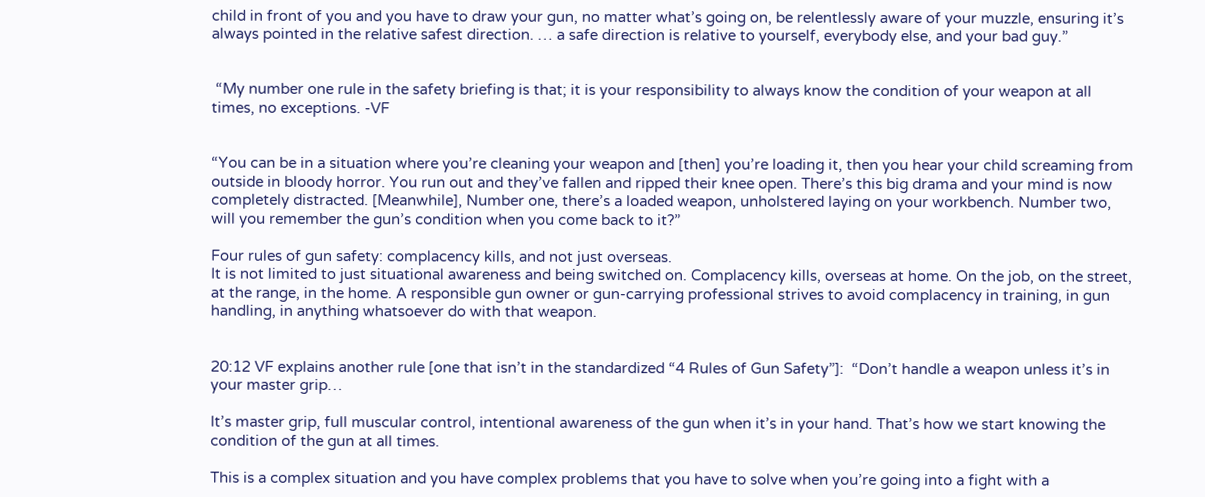child in front of you and you have to draw your gun, no matter what’s going on, be relentlessly aware of your muzzle, ensuring it’s always pointed in the relative safest direction. … a safe direction is relative to yourself, everybody else, and your bad guy.”


 “My number one rule in the safety briefing is that; it is your responsibility to always know the condition of your weapon at all times, no exceptions. -VF


“You can be in a situation where you’re cleaning your weapon and [then] you’re loading it, then you hear your child screaming from outside in bloody horror. You run out and they’ve fallen and ripped their knee open. There’s this big drama and your mind is now completely distracted. [Meanwhile], Number one, there’s a loaded weapon, unholstered laying on your workbench. Number two, will you remember the gun’s condition when you come back to it?”

Four rules of gun safety: complacency kills, and not just overseas.
It is not limited to just situational awareness and being switched on. Complacency kills, overseas at home. On the job, on the street, at the range, in the home. A responsible gun owner or gun-carrying professional strives to avoid complacency in training, in gun handling, in anything whatsoever do with that weapon.


20:12 VF explains another rule [one that isn’t in the standardized “4 Rules of Gun Safety”]:  “Don’t handle a weapon unless it’s in your master grip…

It’s master grip, full muscular control, intentional awareness of the gun when it’s in your hand. That’s how we start knowing the condition of the gun at all times.

This is a complex situation and you have complex problems that you have to solve when you’re going into a fight with a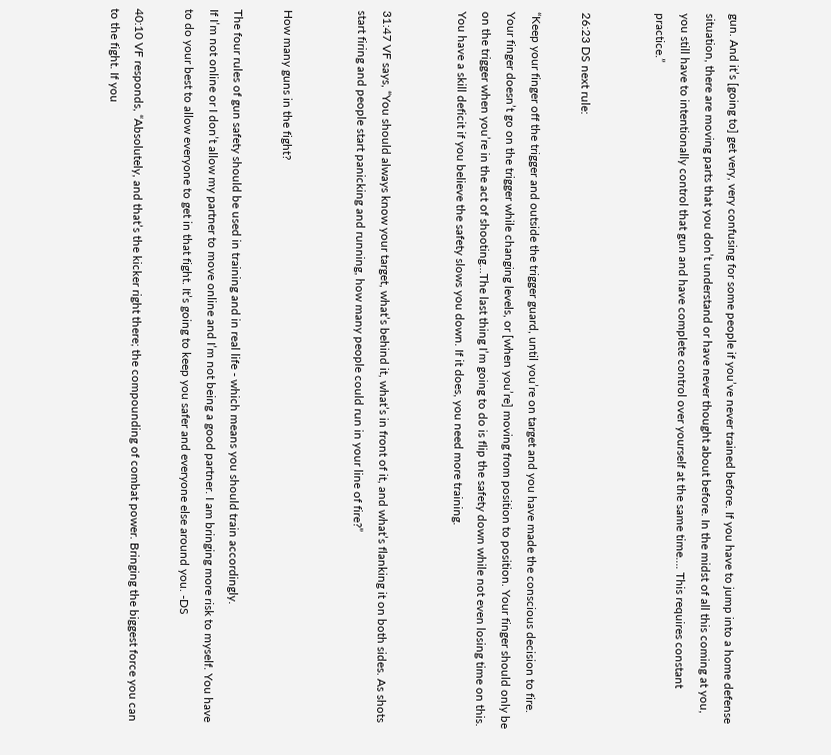gun. And it’s [going to] get very, very confusing for some people if you’ve never trained before. If you have to jump into a home defense situation, there are moving parts that you don’t understand or have never thought about before. In the midst of all this coming at you, you still have to intentionally control that gun and have complete control over yourself at the same time…. This requires constant practice.”


26:23 DS next rule:

“Keep your finger off the trigger and outside the trigger guard, until you’re on target and you have made the conscious decision to fire. Your finger doesn’t go on the trigger while changing levels, or [when you’re] moving from position to position. Your finger should only be on the trigger when you’re in the act of shooting…The last thing I’m going to do is flip the safety down while not even losing time on this. You have a skill deficit if you believe the safety slows you down. If it does, you need more training.


31:47 VF says, “You should always know your target, what’s behind it, what’s in front of it, and what’s flanking it on both sides. As shots start firing and people start panicking and running, how many people could run in your line of fire?”


How many guns in the fight?

The four rules of gun safety should be used in training and in real life - which means you should train accordingly.
If I’m not online or I don’t allow my partner to move online and I’m not being a good partner. I am bringing more risk to myself. You have to do your best to allow everyone to get in that fight. It’s going to keep you safer and everyone else around you. -DS

40:10 VF responds, “Absolutely, and that’s the kicker right there; the compounding of combat power. Bringing the biggest force you can to the fight. If you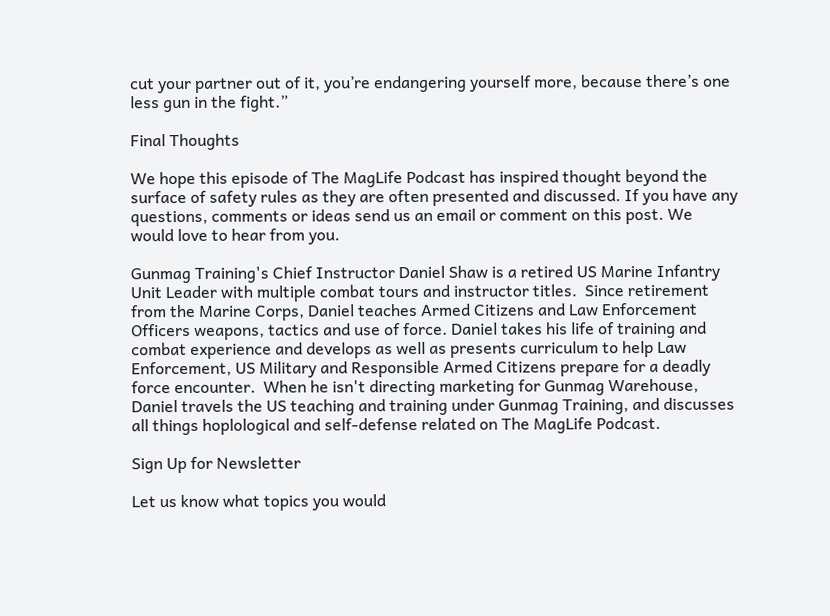cut your partner out of it, you’re endangering yourself more, because there’s one less gun in the fight.”

Final Thoughts

We hope this episode of The MagLife Podcast has inspired thought beyond the surface of safety rules as they are often presented and discussed. If you have any questions, comments or ideas send us an email or comment on this post. We would love to hear from you.

Gunmag Training's Chief Instructor Daniel Shaw is a retired US Marine Infantry Unit Leader with multiple combat tours and instructor titles.  Since retirement from the Marine Corps, Daniel teaches Armed Citizens and Law Enforcement Officers weapons, tactics and use of force. Daniel takes his life of training and combat experience and develops as well as presents curriculum to help Law Enforcement, US Military and Responsible Armed Citizens prepare for a deadly force encounter.  When he isn't directing marketing for Gunmag Warehouse, Daniel travels the US teaching and training under Gunmag Training, and discusses all things hoplological and self-defense related on The MagLife Podcast.

Sign Up for Newsletter

Let us know what topics you would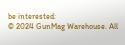be interested:
© 2024 GunMag Warehouse. All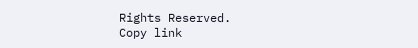Rights Reserved.
Copy link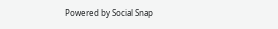Powered by Social Snap